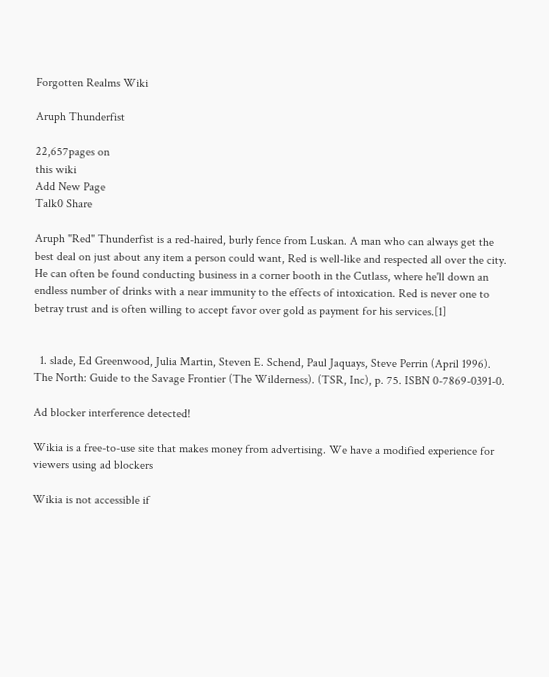Forgotten Realms Wiki

Aruph Thunderfist

22,657pages on
this wiki
Add New Page
Talk0 Share

Aruph "Red" Thunderfist is a red-haired, burly fence from Luskan. A man who can always get the best deal on just about any item a person could want, Red is well-like and respected all over the city. He can often be found conducting business in a corner booth in the Cutlass, where he'll down an endless number of drinks with a near immunity to the effects of intoxication. Red is never one to betray trust and is often willing to accept favor over gold as payment for his services.[1]


  1. slade, Ed Greenwood, Julia Martin, Steven E. Schend, Paul Jaquays, Steve Perrin (April 1996). The North: Guide to the Savage Frontier (The Wilderness). (TSR, Inc), p. 75. ISBN 0-7869-0391-0.

Ad blocker interference detected!

Wikia is a free-to-use site that makes money from advertising. We have a modified experience for viewers using ad blockers

Wikia is not accessible if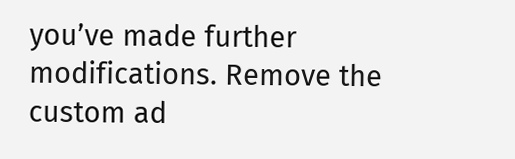you’ve made further modifications. Remove the custom ad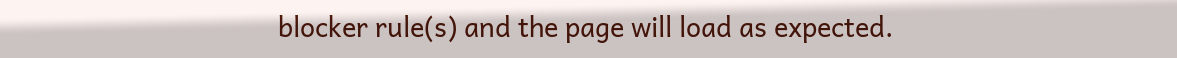blocker rule(s) and the page will load as expected.